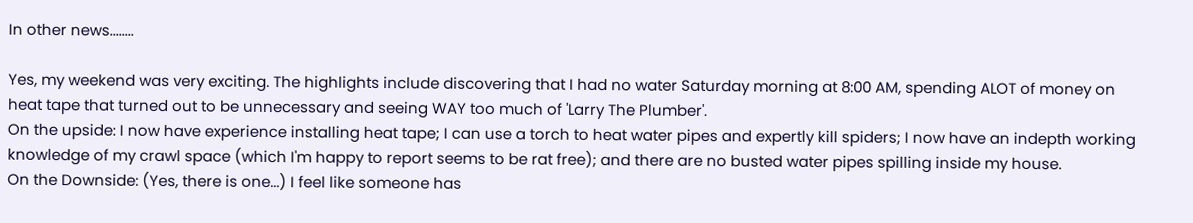In other news........

Yes, my weekend was very exciting. The highlights include discovering that I had no water Saturday morning at 8:00 AM, spending ALOT of money on heat tape that turned out to be unnecessary and seeing WAY too much of 'Larry The Plumber'.
On the upside: I now have experience installing heat tape; I can use a torch to heat water pipes and expertly kill spiders; I now have an indepth working knowledge of my crawl space (which I'm happy to report seems to be rat free); and there are no busted water pipes spilling inside my house.
On the Downside: (Yes, there is one...) I feel like someone has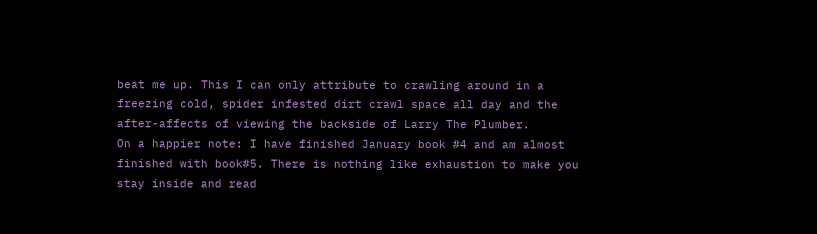beat me up. This I can only attribute to crawling around in a freezing cold, spider infested dirt crawl space all day and the after-affects of viewing the backside of Larry The Plumber.
On a happier note: I have finished January book #4 and am almost finished with book#5. There is nothing like exhaustion to make you stay inside and read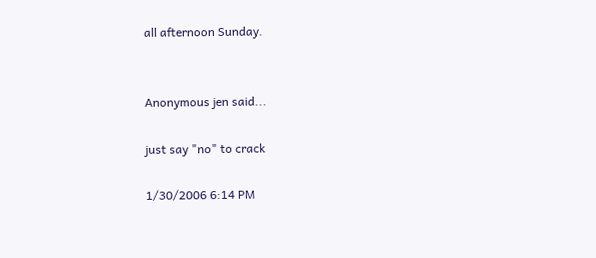all afternoon Sunday.


Anonymous jen said...

just say "no" to crack

1/30/2006 6:14 PM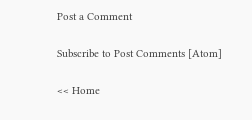Post a Comment

Subscribe to Post Comments [Atom]

<< Home